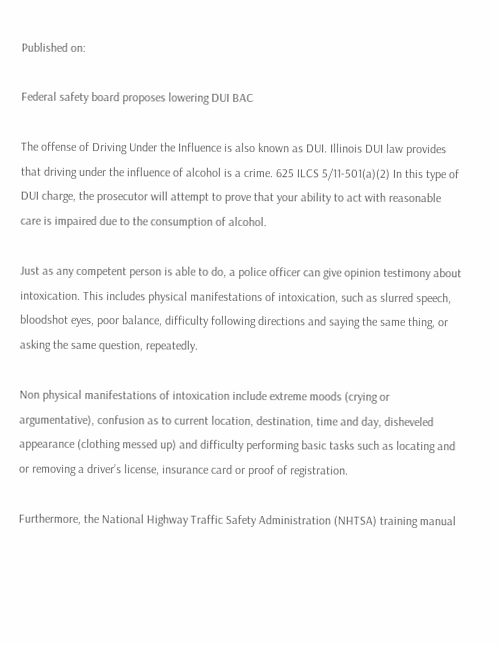Published on:

Federal safety board proposes lowering DUI BAC

The offense of Driving Under the Influence is also known as DUI. Illinois DUI law provides that driving under the influence of alcohol is a crime. 625 ILCS 5/11-501(a)(2) In this type of DUI charge, the prosecutor will attempt to prove that your ability to act with reasonable care is impaired due to the consumption of alcohol.

Just as any competent person is able to do, a police officer can give opinion testimony about intoxication. This includes physical manifestations of intoxication, such as slurred speech, bloodshot eyes, poor balance, difficulty following directions and saying the same thing, or asking the same question, repeatedly.

Non physical manifestations of intoxication include extreme moods (crying or argumentative), confusion as to current location, destination, time and day, disheveled appearance (clothing messed up) and difficulty performing basic tasks such as locating and or removing a driver’s license, insurance card or proof of registration.

Furthermore, the National Highway Traffic Safety Administration (NHTSA) training manual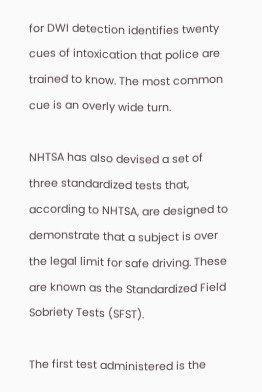for DWI detection identifies twenty cues of intoxication that police are trained to know. The most common cue is an overly wide turn.

NHTSA has also devised a set of three standardized tests that, according to NHTSA, are designed to demonstrate that a subject is over the legal limit for safe driving. These are known as the Standardized Field Sobriety Tests (SFST).

The first test administered is the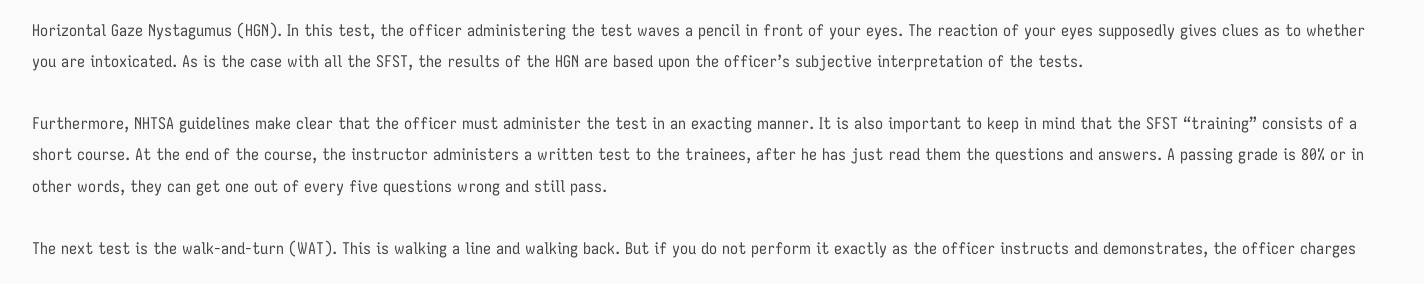Horizontal Gaze Nystagumus (HGN). In this test, the officer administering the test waves a pencil in front of your eyes. The reaction of your eyes supposedly gives clues as to whether you are intoxicated. As is the case with all the SFST, the results of the HGN are based upon the officer’s subjective interpretation of the tests.

Furthermore, NHTSA guidelines make clear that the officer must administer the test in an exacting manner. It is also important to keep in mind that the SFST “training” consists of a short course. At the end of the course, the instructor administers a written test to the trainees, after he has just read them the questions and answers. A passing grade is 80% or in other words, they can get one out of every five questions wrong and still pass.

The next test is the walk-and-turn (WAT). This is walking a line and walking back. But if you do not perform it exactly as the officer instructs and demonstrates, the officer charges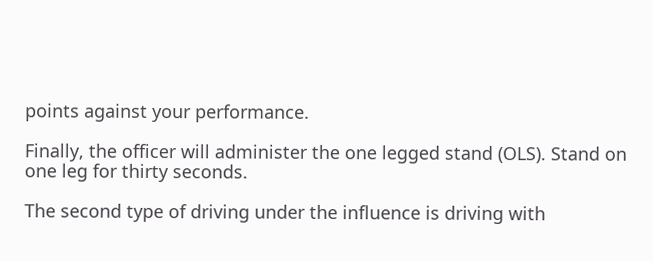points against your performance.

Finally, the officer will administer the one legged stand (OLS). Stand on one leg for thirty seconds.

The second type of driving under the influence is driving with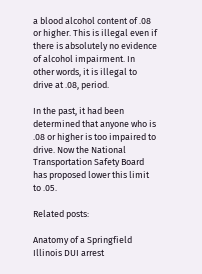a blood alcohol content of .08 or higher. This is illegal even if there is absolutely no evidence of alcohol impairment. In other words, it is illegal to drive at .08, period.

In the past, it had been determined that anyone who is .08 or higher is too impaired to drive. Now the National Transportation Safety Board has proposed lower this limit to .05.

Related posts:

Anatomy of a Springfield Illinois DUI arrest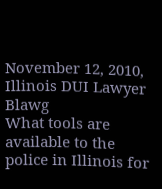November 12, 2010, Illinois DUI Lawyer Blawg
What tools are available to the police in Illinois for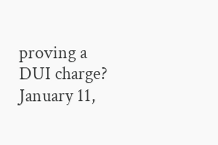proving a DUI charge? January 11,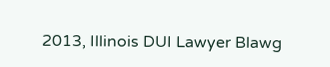2013, Illinois DUI Lawyer Blawg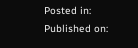Posted in:
Published on: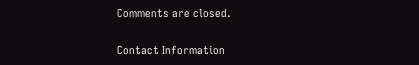Comments are closed.

Contact Information